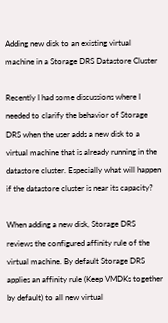Adding new disk to an existing virtual machine in a Storage DRS Datastore Cluster

Recently I had some discussions where I needed to clarify the behavior of Storage DRS when the user adds a new disk to a virtual machine that is already running in the datastore cluster. Especially what will happen if the datastore cluster is near its capacity?

When adding a new disk, Storage DRS reviews the configured affinity rule of the virtual machine. By default Storage DRS applies an affinity rule (Keep VMDKs together by default) to all new virtual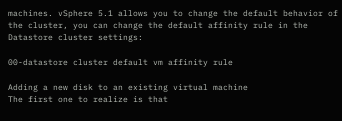machines. vSphere 5.1 allows you to change the default behavior of the cluster, you can change the default affinity rule in the Datastore cluster settings:

00-datastore cluster default vm affinity rule

Adding a new disk to an existing virtual machine
The first one to realize is that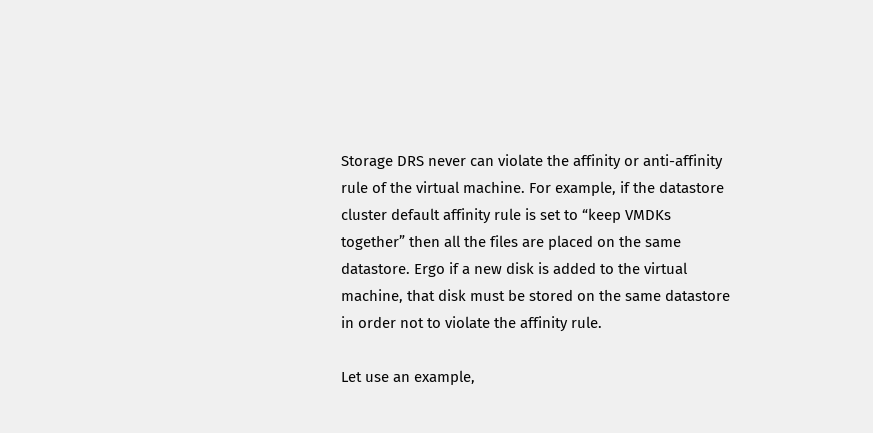Storage DRS never can violate the affinity or anti-affinity rule of the virtual machine. For example, if the datastore cluster default affinity rule is set to “keep VMDKs together” then all the files are placed on the same datastore. Ergo if a new disk is added to the virtual machine, that disk must be stored on the same datastore in order not to violate the affinity rule.

Let use an example,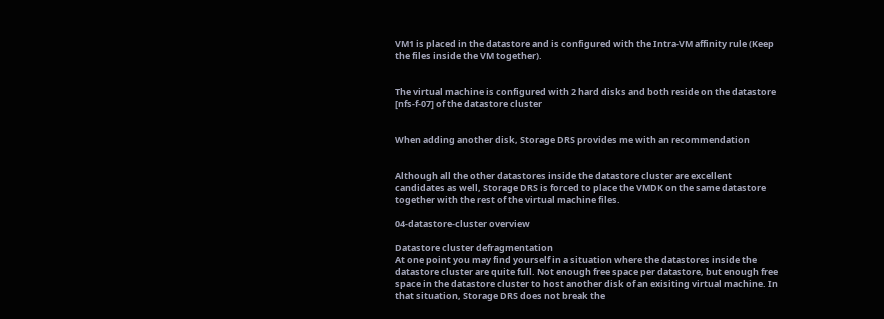VM1 is placed in the datastore and is configured with the Intra-VM affinity rule (Keep the files inside the VM together).


The virtual machine is configured with 2 hard disks and both reside on the datastore [nfs-f-07] of the datastore cluster


When adding another disk, Storage DRS provides me with an recommendation


Although all the other datastores inside the datastore cluster are excellent candidates as well, Storage DRS is forced to place the VMDK on the same datastore together with the rest of the virtual machine files.

04-datastore-cluster overview

Datastore cluster defragmentation
At one point you may find yourself in a situation where the datastores inside the datastore cluster are quite full. Not enough free space per datastore, but enough free space in the datastore cluster to host another disk of an exisiting virtual machine. In that situation, Storage DRS does not break the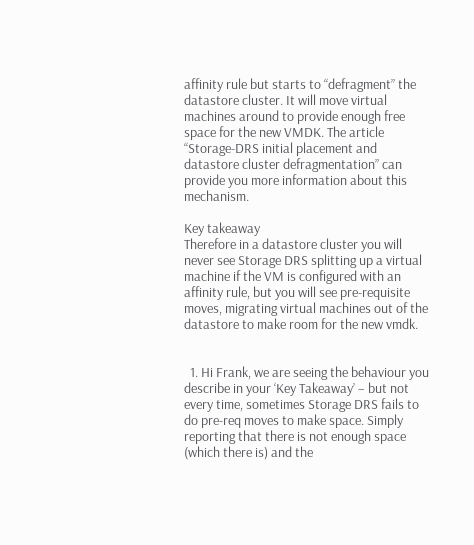affinity rule but starts to “defragment” the datastore cluster. It will move virtual machines around to provide enough free space for the new VMDK. The article “Storage-DRS initial placement and datastore cluster defragmentation” can provide you more information about this mechanism.

Key takeaway
Therefore in a datastore cluster you will never see Storage DRS splitting up a virtual machine if the VM is configured with an affinity rule, but you will see pre-requisite moves, migrating virtual machines out of the datastore to make room for the new vmdk.


  1. Hi Frank, we are seeing the behaviour you describe in your ‘Key Takeaway’ – but not every time, sometimes Storage DRS fails to do pre-req moves to make space. Simply reporting that there is not enough space (which there is) and the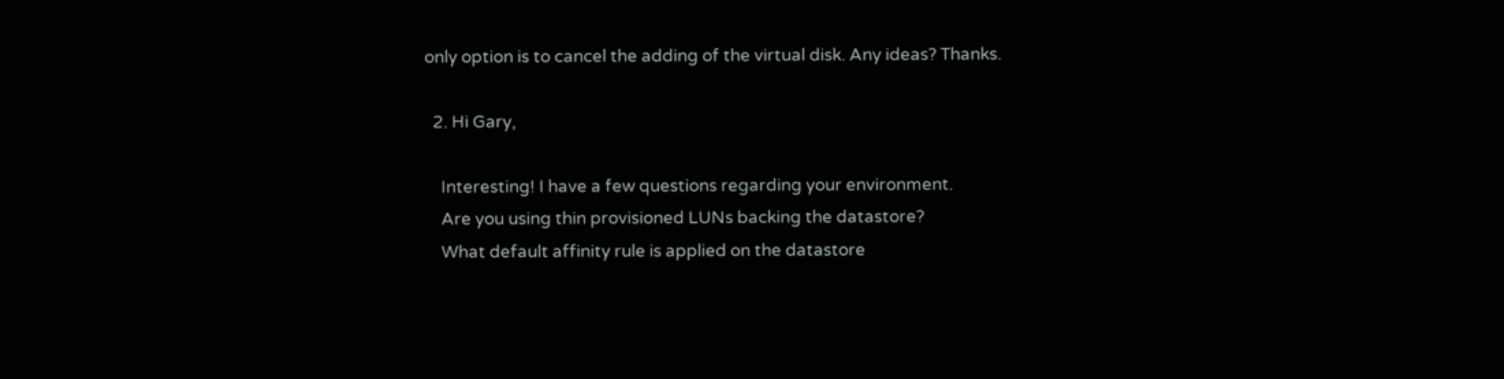only option is to cancel the adding of the virtual disk. Any ideas? Thanks.

  2. Hi Gary,

    Interesting! I have a few questions regarding your environment.
    Are you using thin provisioned LUNs backing the datastore?
    What default affinity rule is applied on the datastore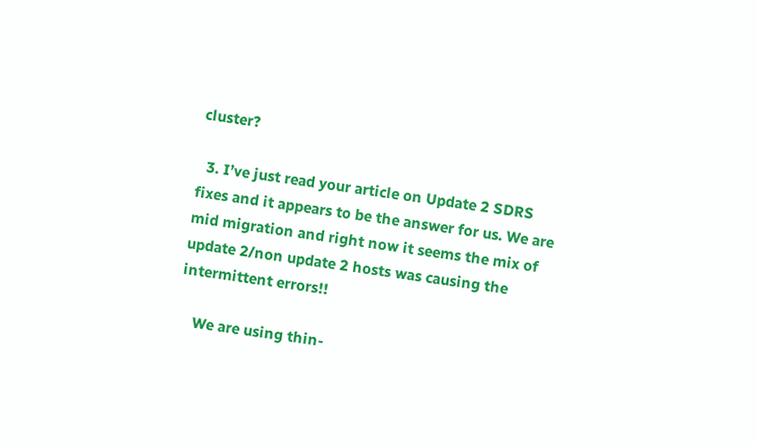cluster?

  3. I’ve just read your article on Update 2 SDRS fixes and it appears to be the answer for us. We are mid migration and right now it seems the mix of update 2/non update 2 hosts was causing the intermittent errors!!

    We are using thin-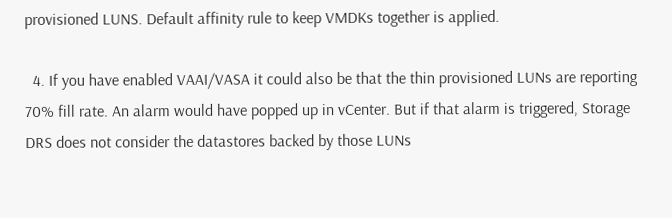provisioned LUNS. Default affinity rule to keep VMDKs together is applied.

  4. If you have enabled VAAI/VASA it could also be that the thin provisioned LUNs are reporting 70% fill rate. An alarm would have popped up in vCenter. But if that alarm is triggered, Storage DRS does not consider the datastores backed by those LUNs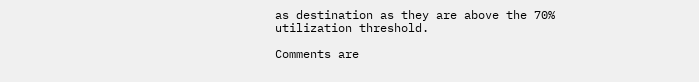as destination as they are above the 70% utilization threshold.

Comments are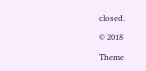closed.

© 2018

Theme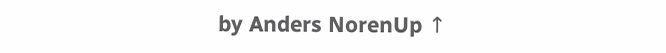by Anders NorenUp ↑